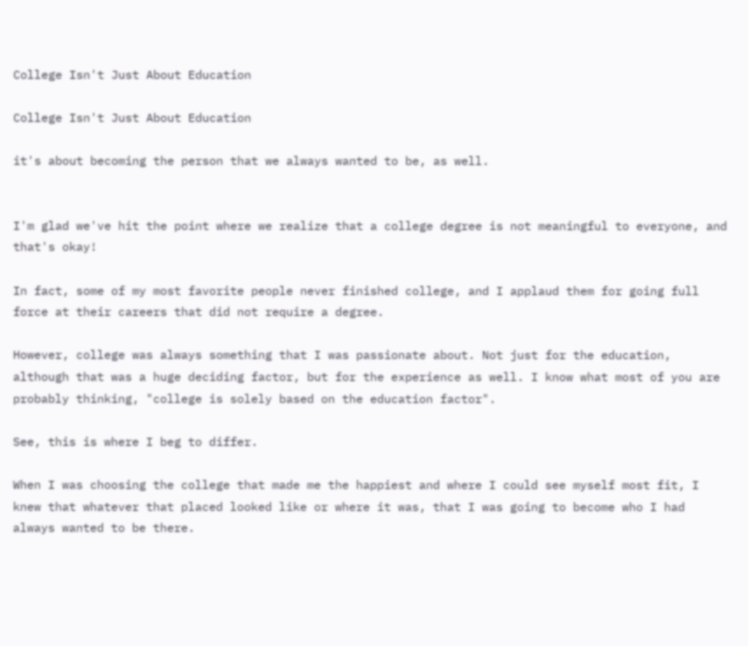College Isn't Just About Education

College Isn't Just About Education

it's about becoming the person that we always wanted to be, as well.


I'm glad we've hit the point where we realize that a college degree is not meaningful to everyone, and that's okay!

In fact, some of my most favorite people never finished college, and I applaud them for going full force at their careers that did not require a degree.

However, college was always something that I was passionate about. Not just for the education, although that was a huge deciding factor, but for the experience as well. I know what most of you are probably thinking, "college is solely based on the education factor".

See, this is where I beg to differ.

When I was choosing the college that made me the happiest and where I could see myself most fit, I knew that whatever that placed looked like or where it was, that I was going to become who I had always wanted to be there.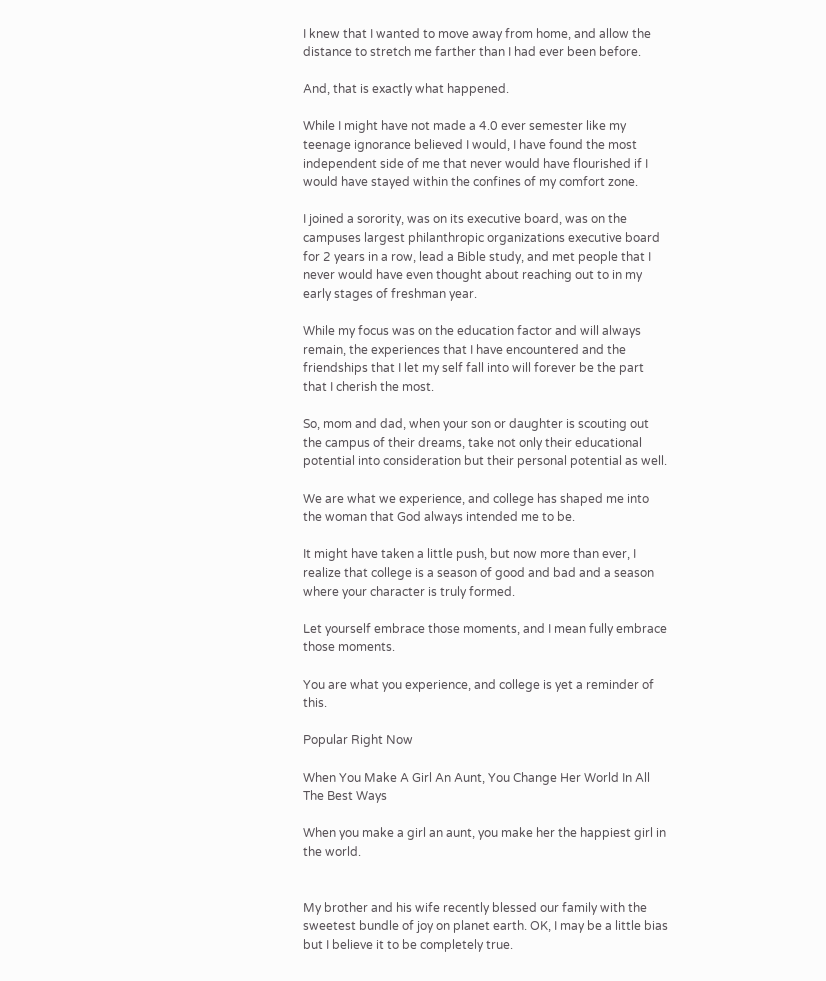I knew that I wanted to move away from home, and allow the distance to stretch me farther than I had ever been before.

And, that is exactly what happened.

While I might have not made a 4.0 ever semester like my teenage ignorance believed I would, I have found the most independent side of me that never would have flourished if I would have stayed within the confines of my comfort zone.

I joined a sorority, was on its executive board, was on the campuses largest philanthropic organizations executive board for 2 years in a row, lead a Bible study, and met people that I never would have even thought about reaching out to in my early stages of freshman year.

While my focus was on the education factor and will always remain, the experiences that I have encountered and the friendships that I let my self fall into will forever be the part that I cherish the most.

So, mom and dad, when your son or daughter is scouting out the campus of their dreams, take not only their educational potential into consideration but their personal potential as well.

We are what we experience, and college has shaped me into the woman that God always intended me to be.

It might have taken a little push, but now more than ever, I realize that college is a season of good and bad and a season where your character is truly formed.

Let yourself embrace those moments, and I mean fully embrace those moments.

You are what you experience, and college is yet a reminder of this.

Popular Right Now

When You Make A Girl An Aunt, You Change Her World In All The Best Ways

When you make a girl an aunt, you make her the happiest girl in the world.


My brother and his wife recently blessed our family with the sweetest bundle of joy on planet earth. OK, I may be a little bias but I believe it to be completely true.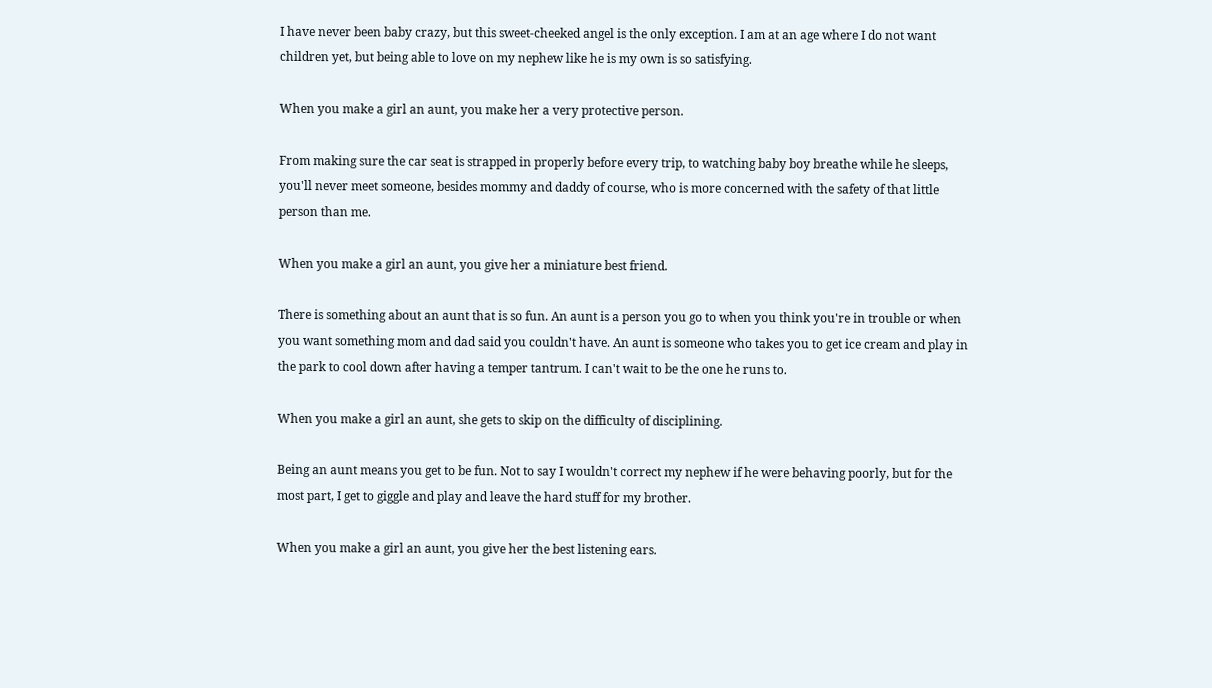I have never been baby crazy, but this sweet-cheeked angel is the only exception. I am at an age where I do not want children yet, but being able to love on my nephew like he is my own is so satisfying.

When you make a girl an aunt, you make her a very protective person.

From making sure the car seat is strapped in properly before every trip, to watching baby boy breathe while he sleeps, you'll never meet someone, besides mommy and daddy of course, who is more concerned with the safety of that little person than me.

When you make a girl an aunt, you give her a miniature best friend.

There is something about an aunt that is so fun. An aunt is a person you go to when you think you're in trouble or when you want something mom and dad said you couldn't have. An aunt is someone who takes you to get ice cream and play in the park to cool down after having a temper tantrum. I can't wait to be the one he runs to.

When you make a girl an aunt, she gets to skip on the difficulty of disciplining.

Being an aunt means you get to be fun. Not to say I wouldn't correct my nephew if he were behaving poorly, but for the most part, I get to giggle and play and leave the hard stuff for my brother.

When you make a girl an aunt, you give her the best listening ears.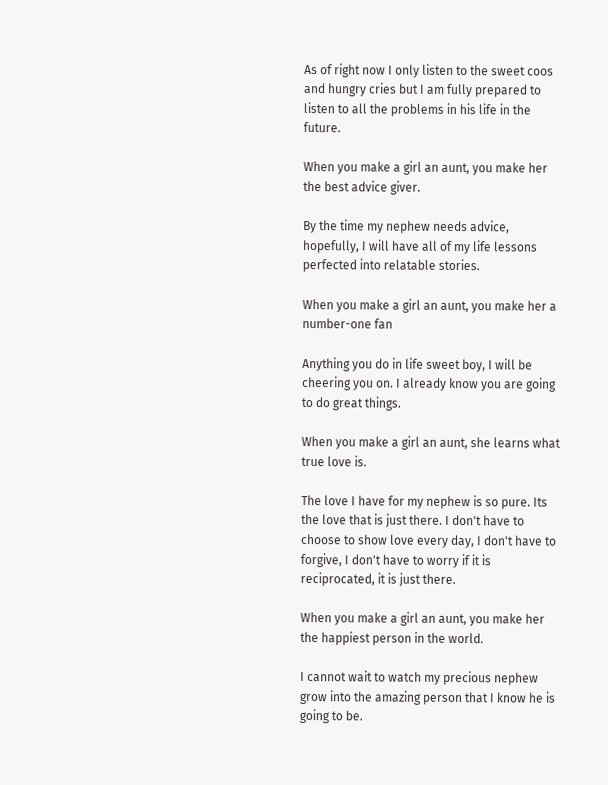As of right now I only listen to the sweet coos and hungry cries but I am fully prepared to listen to all the problems in his life in the future.

When you make a girl an aunt, you make her the best advice giver.

By the time my nephew needs advice, hopefully, I will have all of my life lessons perfected into relatable stories.

When you make a girl an aunt, you make her a number-one fan

Anything you do in life sweet boy, I will be cheering you on. I already know you are going to do great things.

When you make a girl an aunt, she learns what true love is.

The love I have for my nephew is so pure. Its the love that is just there. I don't have to choose to show love every day, I don't have to forgive, I don't have to worry if it is reciprocated, it is just there.

When you make a girl an aunt, you make her the happiest person in the world.

I cannot wait to watch my precious nephew grow into the amazing person that I know he is going to be.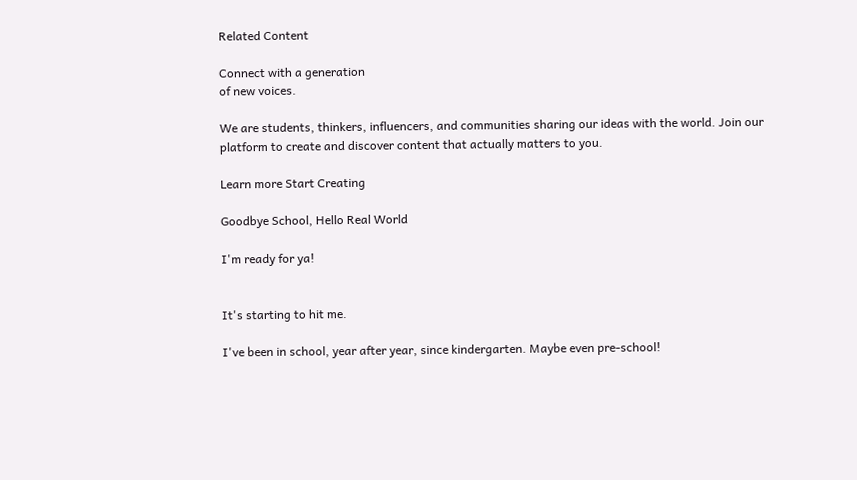Related Content

Connect with a generation
of new voices.

We are students, thinkers, influencers, and communities sharing our ideas with the world. Join our platform to create and discover content that actually matters to you.

Learn more Start Creating

Goodbye School, Hello Real World

I'm ready for ya!


It's starting to hit me.

I've been in school, year after year, since kindergarten. Maybe even pre-school!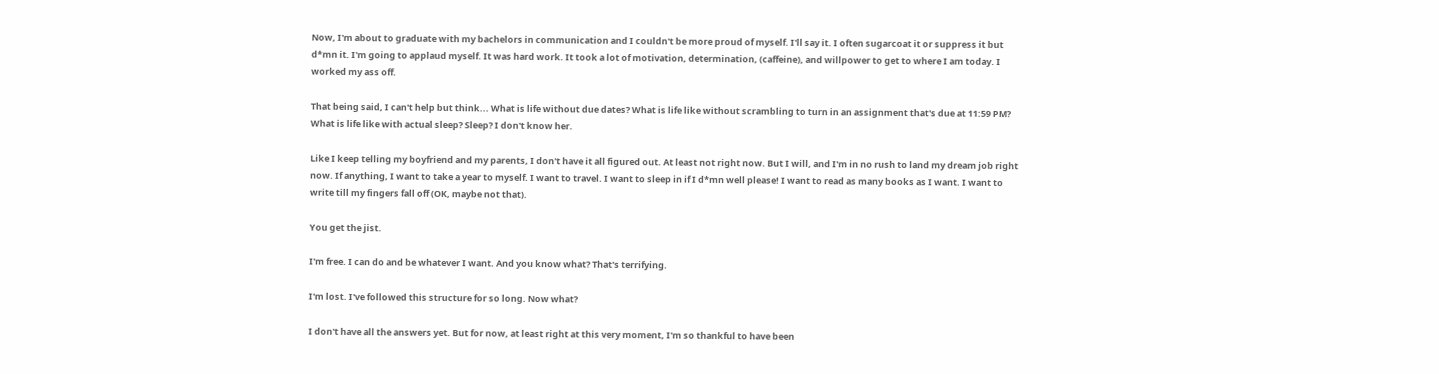Now, I'm about to graduate with my bachelors in communication and I couldn't be more proud of myself. I'll say it. I often sugarcoat it or suppress it but d*mn it. I'm going to applaud myself. It was hard work. It took a lot of motivation, determination, (caffeine), and willpower to get to where I am today. I worked my ass off.

That being said, I can't help but think... What is life without due dates? What is life like without scrambling to turn in an assignment that's due at 11:59 PM? What is life like with actual sleep? Sleep? I don't know her.

Like I keep telling my boyfriend and my parents, I don't have it all figured out. At least not right now. But I will, and I'm in no rush to land my dream job right now. If anything, I want to take a year to myself. I want to travel. I want to sleep in if I d*mn well please! I want to read as many books as I want. I want to write till my fingers fall off (OK, maybe not that).

You get the jist.

I'm free. I can do and be whatever I want. And you know what? That's terrifying.

I'm lost. I've followed this structure for so long. Now what?

I don't have all the answers yet. But for now, at least right at this very moment, I'm so thankful to have been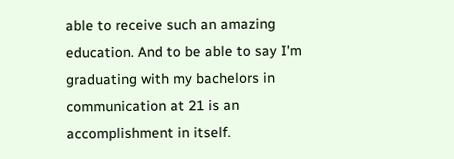able to receive such an amazing education. And to be able to say I'm graduating with my bachelors in communication at 21 is an accomplishment in itself.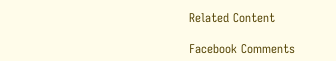Related Content

Facebook Comments